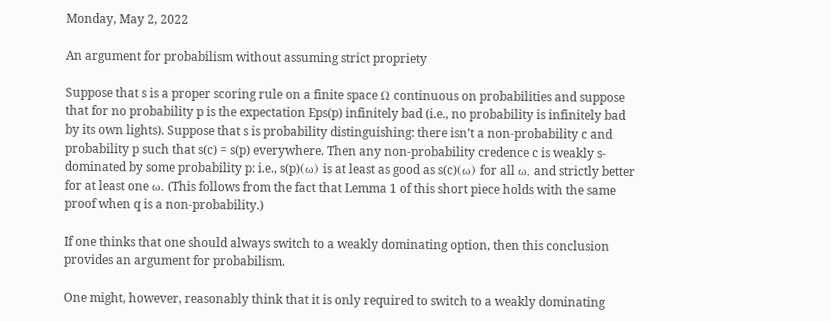Monday, May 2, 2022

An argument for probabilism without assuming strict propriety

Suppose that s is a proper scoring rule on a finite space Ω continuous on probabilities and suppose that for no probability p is the expectation Eps(p) infinitely bad (i.e., no probability is infinitely bad by its own lights). Suppose that s is probability distinguishing: there isn’t a non-probability c and probability p such that s(c) = s(p) everywhere. Then any non-probability credence c is weakly s-dominated by some probability p: i.e., s(p)(ω) is at least as good as s(c)(ω) for all ω, and strictly better for at least one ω. (This follows from the fact that Lemma 1 of this short piece holds with the same proof when q is a non-probability.)

If one thinks that one should always switch to a weakly dominating option, then this conclusion provides an argument for probabilism.

One might, however, reasonably think that it is only required to switch to a weakly dominating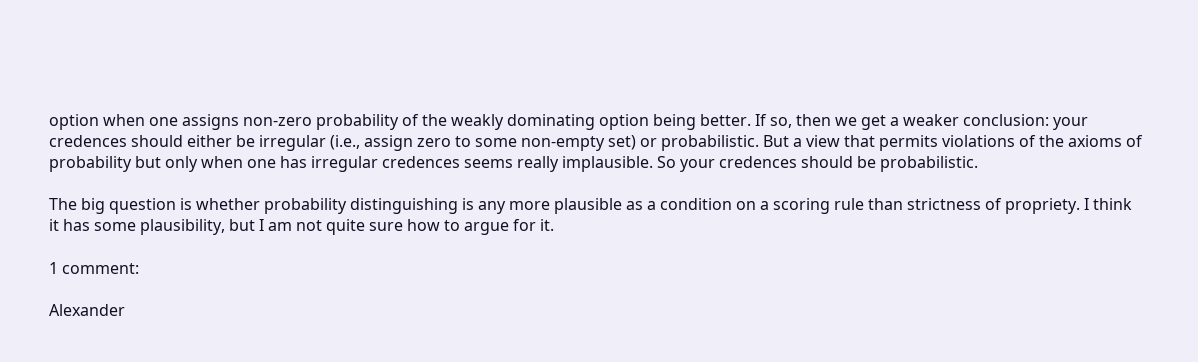option when one assigns non-zero probability of the weakly dominating option being better. If so, then we get a weaker conclusion: your credences should either be irregular (i.e., assign zero to some non-empty set) or probabilistic. But a view that permits violations of the axioms of probability but only when one has irregular credences seems really implausible. So your credences should be probabilistic.

The big question is whether probability distinguishing is any more plausible as a condition on a scoring rule than strictness of propriety. I think it has some plausibility, but I am not quite sure how to argue for it.

1 comment:

Alexander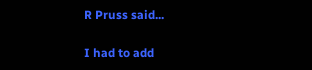R Pruss said...

I had to add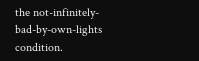the not-infinitely-bad-by-own-lights condition.